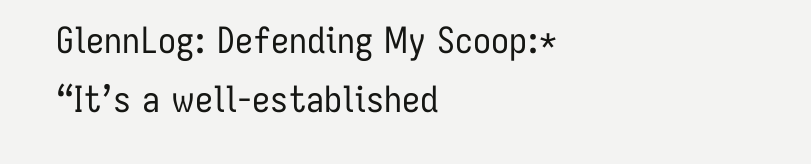GlennLog: Defending My Scoop:*
“It’s a well-established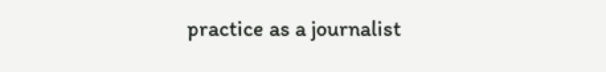practice as a journalist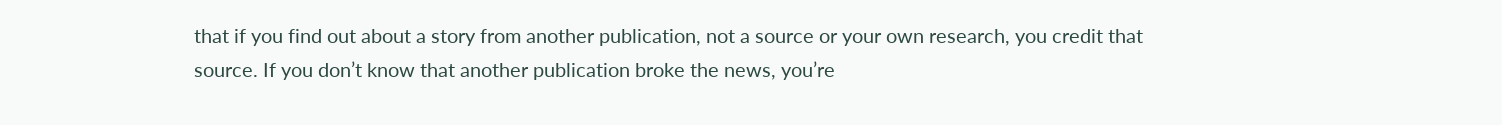that if you find out about a story from another publication, not a source or your own research, you credit that source. If you don’t know that another publication broke the news, you’re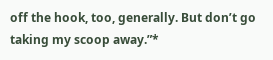off the hook, too, generally. But don’t go taking my scoop away.”*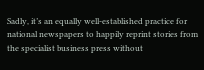Sadly, it’s an equally well-established practice for national newspapers to happily reprint stories from the specialist business press without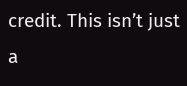credit. This isn’t just a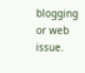blogging or web issue.